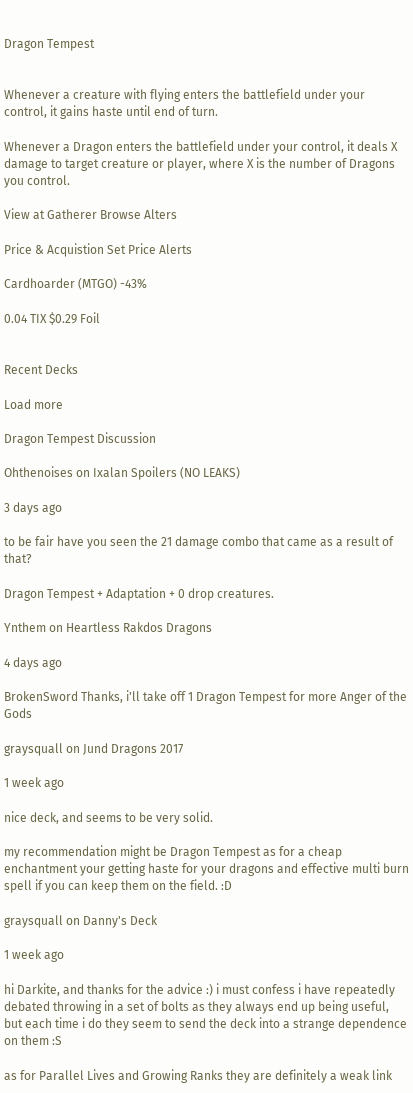Dragon Tempest


Whenever a creature with flying enters the battlefield under your control, it gains haste until end of turn.

Whenever a Dragon enters the battlefield under your control, it deals X damage to target creature or player, where X is the number of Dragons you control.

View at Gatherer Browse Alters

Price & Acquistion Set Price Alerts

Cardhoarder (MTGO) -43%

0.04 TIX $0.29 Foil


Recent Decks

Load more

Dragon Tempest Discussion

Ohthenoises on Ixalan Spoilers (NO LEAKS)

3 days ago

to be fair have you seen the 21 damage combo that came as a result of that?

Dragon Tempest + Adaptation + 0 drop creatures.

Ynthem on Heartless Rakdos Dragons

4 days ago

BrokenSword Thanks, i'll take off 1 Dragon Tempest for more Anger of the Gods

graysquall on Jund Dragons 2017

1 week ago

nice deck, and seems to be very solid.

my recommendation might be Dragon Tempest as for a cheap enchantment your getting haste for your dragons and effective multi burn spell if you can keep them on the field. :D

graysquall on Danny's Deck

1 week ago

hi Darkite, and thanks for the advice :) i must confess i have repeatedly debated throwing in a set of bolts as they always end up being useful, but each time i do they seem to send the deck into a strange dependence on them :S

as for Parallel Lives and Growing Ranks they are definitely a weak link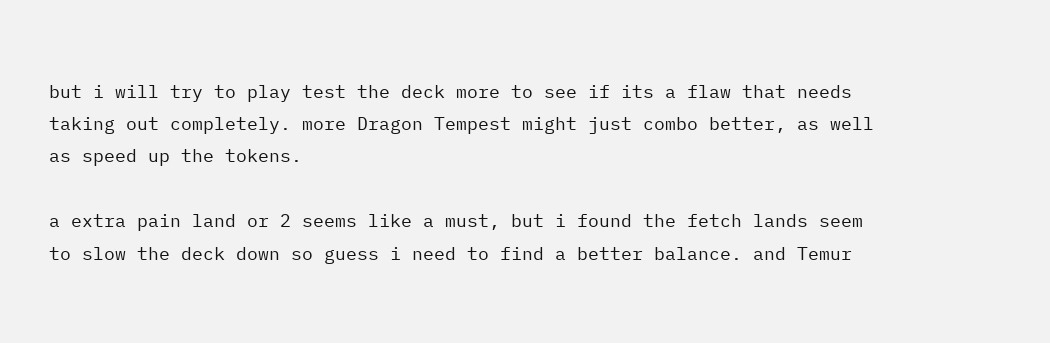but i will try to play test the deck more to see if its a flaw that needs taking out completely. more Dragon Tempest might just combo better, as well as speed up the tokens.

a extra pain land or 2 seems like a must, but i found the fetch lands seem to slow the deck down so guess i need to find a better balance. and Temur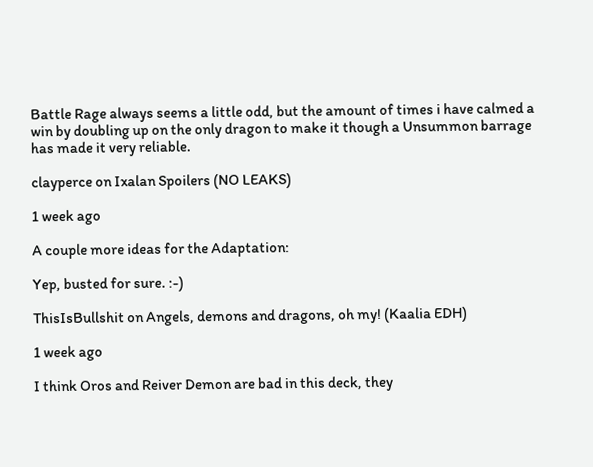Battle Rage always seems a little odd, but the amount of times i have calmed a win by doubling up on the only dragon to make it though a Unsummon barrage has made it very reliable.

clayperce on Ixalan Spoilers (NO LEAKS)

1 week ago

A couple more ideas for the Adaptation:

Yep, busted for sure. :-)

ThisIsBullshit on Angels, demons and dragons, oh my! (Kaalia EDH)

1 week ago

I think Oros and Reiver Demon are bad in this deck, they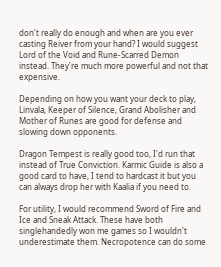don't really do enough and when are you ever casting Reiver from your hand? I would suggest Lord of the Void and Rune-Scarred Demon instead. They're much more powerful and not that expensive.

Depending on how you want your deck to play, Linvala, Keeper of Silence, Grand Abolisher and Mother of Runes are good for defense and slowing down opponents.

Dragon Tempest is really good too, I'd run that instead of True Conviction. Karmic Guide is also a good card to have, I tend to hardcast it but you can always drop her with Kaalia if you need to.

For utility, I would recommend Sword of Fire and Ice and Sneak Attack. These have both singlehandedly won me games so I wouldn't underestimate them. Necropotence can do some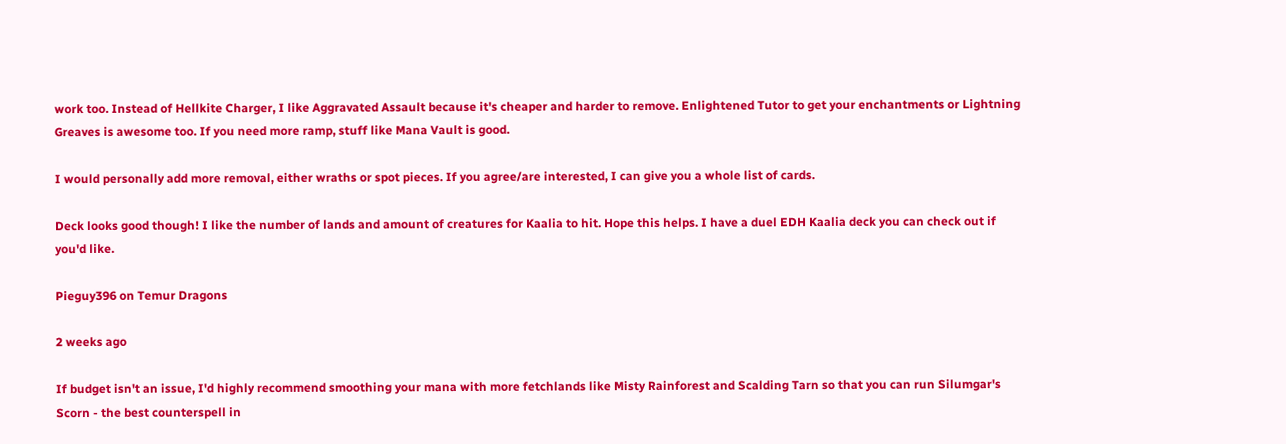work too. Instead of Hellkite Charger, I like Aggravated Assault because it's cheaper and harder to remove. Enlightened Tutor to get your enchantments or Lightning Greaves is awesome too. If you need more ramp, stuff like Mana Vault is good.

I would personally add more removal, either wraths or spot pieces. If you agree/are interested, I can give you a whole list of cards.

Deck looks good though! I like the number of lands and amount of creatures for Kaalia to hit. Hope this helps. I have a duel EDH Kaalia deck you can check out if you'd like.

Pieguy396 on Temur Dragons

2 weeks ago

If budget isn't an issue, I'd highly recommend smoothing your mana with more fetchlands like Misty Rainforest and Scalding Tarn so that you can run Silumgar's Scorn - the best counterspell in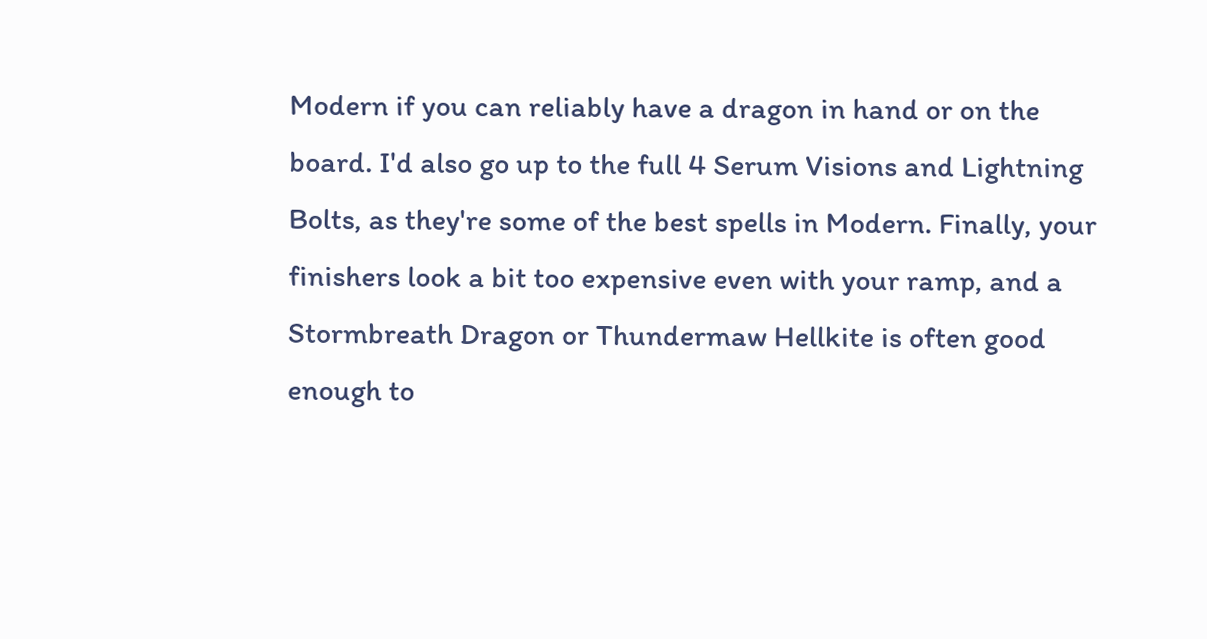Modern if you can reliably have a dragon in hand or on the board. I'd also go up to the full 4 Serum Visions and Lightning Bolts, as they're some of the best spells in Modern. Finally, your finishers look a bit too expensive even with your ramp, and a Stormbreath Dragon or Thundermaw Hellkite is often good enough to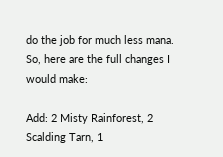do the job for much less mana. So, here are the full changes I would make:

Add: 2 Misty Rainforest, 2 Scalding Tarn, 1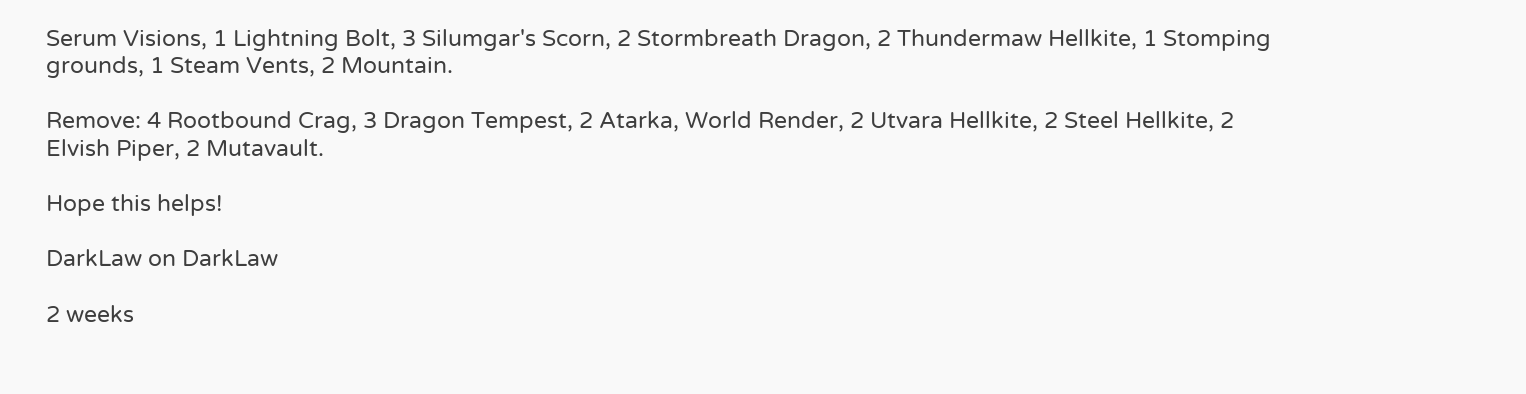Serum Visions, 1 Lightning Bolt, 3 Silumgar's Scorn, 2 Stormbreath Dragon, 2 Thundermaw Hellkite, 1 Stomping grounds, 1 Steam Vents, 2 Mountain.

Remove: 4 Rootbound Crag, 3 Dragon Tempest, 2 Atarka, World Render, 2 Utvara Hellkite, 2 Steel Hellkite, 2 Elvish Piper, 2 Mutavault.

Hope this helps!

DarkLaw on DarkLaw

2 weeks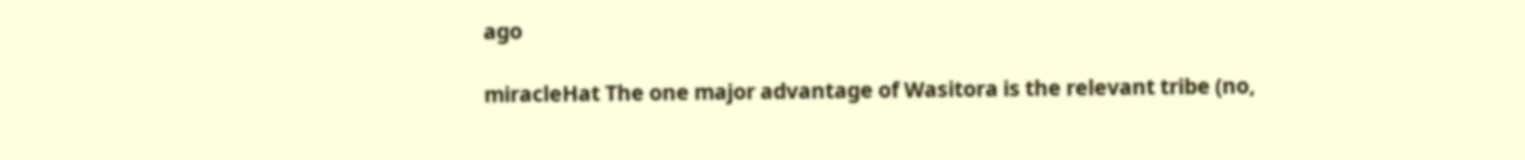ago

miracleHat The one major advantage of Wasitora is the relevant tribe (no,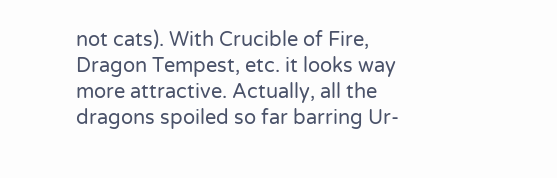not cats). With Crucible of Fire, Dragon Tempest, etc. it looks way more attractive. Actually, all the dragons spoiled so far barring Ur-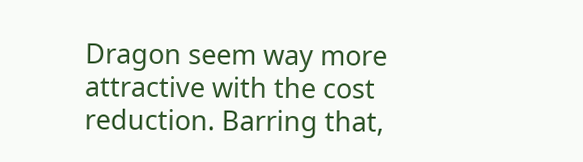Dragon seem way more attractive with the cost reduction. Barring that,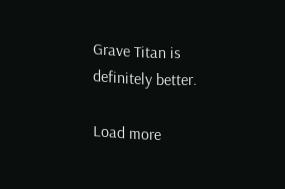Grave Titan is definitely better.

Load more